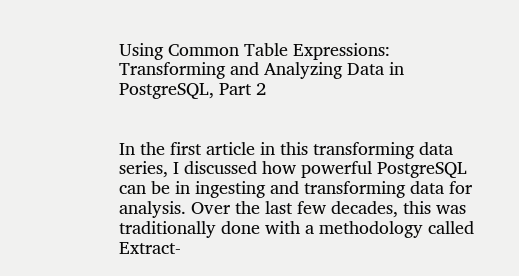Using Common Table Expressions: Transforming and Analyzing Data in PostgreSQL, Part 2


In the first article in this transforming data series, I discussed how powerful PostgreSQL can be in ingesting and transforming data for analysis. Over the last few decades, this was traditionally done with a methodology called Extract-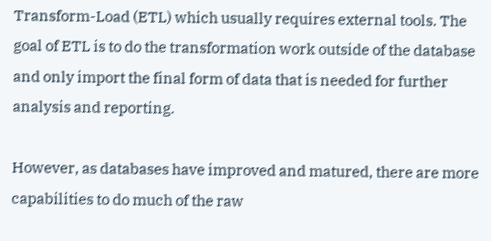Transform-Load (ETL) which usually requires external tools. The goal of ETL is to do the transformation work outside of the database and only import the final form of data that is needed for further analysis and reporting.

However, as databases have improved and matured, there are more capabilities to do much of the raw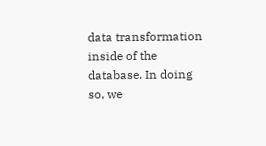data transformation inside of the database. In doing so, we